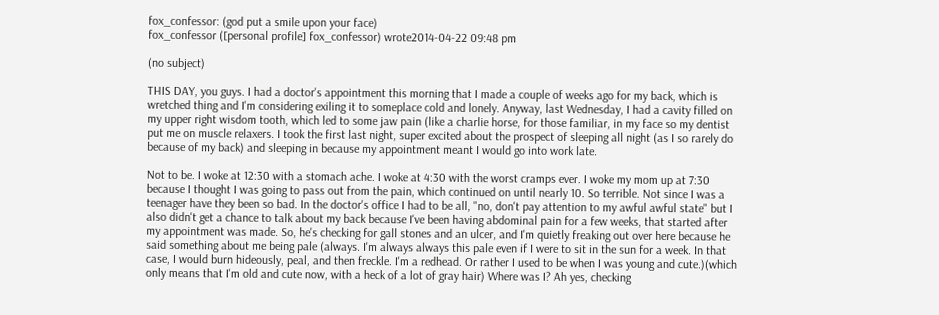fox_confessor: (god put a smile upon your face)
fox_confessor ([personal profile] fox_confessor) wrote2014-04-22 09:48 pm

(no subject)

THIS DAY, you guys. I had a doctor's appointment this morning that I made a couple of weeks ago for my back, which is wretched thing and I'm considering exiling it to someplace cold and lonely. Anyway, last Wednesday, I had a cavity filled on my upper right wisdom tooth, which led to some jaw pain (like a charlie horse, for those familiar, in my face so my dentist put me on muscle relaxers. I took the first last night, super excited about the prospect of sleeping all night (as I so rarely do because of my back) and sleeping in because my appointment meant I would go into work late.

Not to be. I woke at 12:30 with a stomach ache. I woke at 4:30 with the worst cramps ever. I woke my mom up at 7:30 because I thought I was going to pass out from the pain, which continued on until nearly 10. So terrible. Not since I was a teenager have they been so bad. In the doctor's office I had to be all, "no, don't pay attention to my awful awful state" but I also didn't get a chance to talk about my back because I've been having abdominal pain for a few weeks, that started after my appointment was made. So, he's checking for gall stones and an ulcer, and I'm quietly freaking out over here because he said something about me being pale (always. I'm always always this pale even if I were to sit in the sun for a week. In that case, I would burn hideously, peal, and then freckle. I'm a redhead. Or rather I used to be when I was young and cute.)(which only means that I'm old and cute now, with a heck of a lot of gray hair) Where was I? Ah yes, checking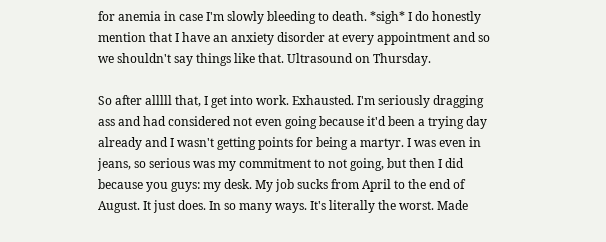for anemia in case I'm slowly bleeding to death. *sigh* I do honestly mention that I have an anxiety disorder at every appointment and so we shouldn't say things like that. Ultrasound on Thursday.

So after alllll that, I get into work. Exhausted. I'm seriously dragging ass and had considered not even going because it'd been a trying day already and I wasn't getting points for being a martyr. I was even in jeans, so serious was my commitment to not going, but then I did because you guys: my desk. My job sucks from April to the end of August. It just does. In so many ways. It's literally the worst. Made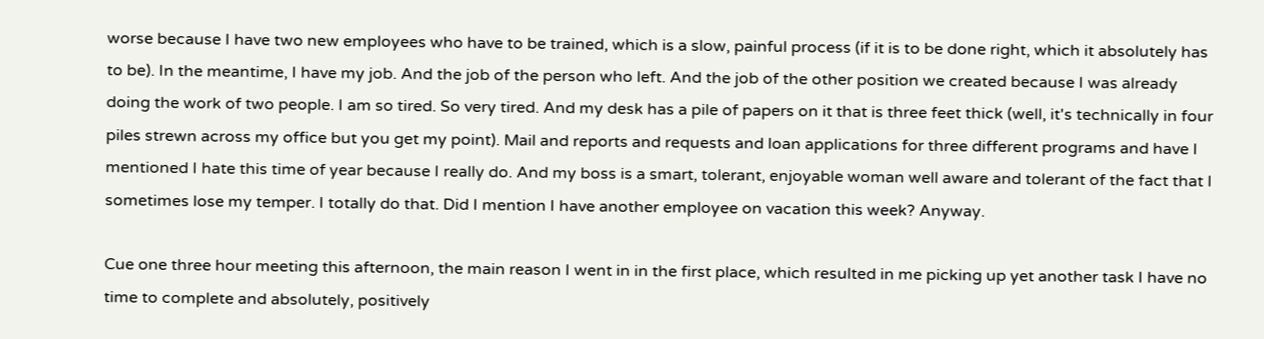worse because I have two new employees who have to be trained, which is a slow, painful process (if it is to be done right, which it absolutely has to be). In the meantime, I have my job. And the job of the person who left. And the job of the other position we created because I was already doing the work of two people. I am so tired. So very tired. And my desk has a pile of papers on it that is three feet thick (well, it's technically in four piles strewn across my office but you get my point). Mail and reports and requests and loan applications for three different programs and have I mentioned I hate this time of year because I really do. And my boss is a smart, tolerant, enjoyable woman well aware and tolerant of the fact that I sometimes lose my temper. I totally do that. Did I mention I have another employee on vacation this week? Anyway.

Cue one three hour meeting this afternoon, the main reason I went in in the first place, which resulted in me picking up yet another task I have no time to complete and absolutely, positively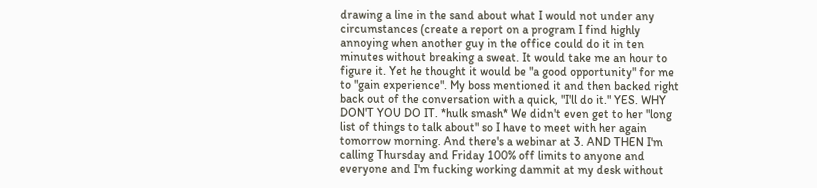drawing a line in the sand about what I would not under any circumstances (create a report on a program I find highly annoying when another guy in the office could do it in ten minutes without breaking a sweat. It would take me an hour to figure it. Yet he thought it would be "a good opportunity" for me to "gain experience". My boss mentioned it and then backed right back out of the conversation with a quick, "I'll do it." YES. WHY DON'T YOU DO IT. *hulk smash* We didn't even get to her "long list of things to talk about" so I have to meet with her again tomorrow morning. And there's a webinar at 3. AND THEN I'm calling Thursday and Friday 100% off limits to anyone and everyone and I'm fucking working dammit at my desk without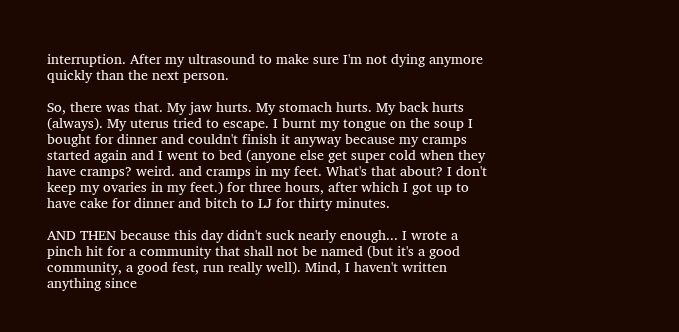interruption. After my ultrasound to make sure I'm not dying anymore quickly than the next person.

So, there was that. My jaw hurts. My stomach hurts. My back hurts (always). My uterus tried to escape. I burnt my tongue on the soup I bought for dinner and couldn't finish it anyway because my cramps started again and I went to bed (anyone else get super cold when they have cramps? weird. and cramps in my feet. What's that about? I don't keep my ovaries in my feet.) for three hours, after which I got up to have cake for dinner and bitch to LJ for thirty minutes.

AND THEN because this day didn't suck nearly enough... I wrote a pinch hit for a community that shall not be named (but it's a good community, a good fest, run really well). Mind, I haven't written anything since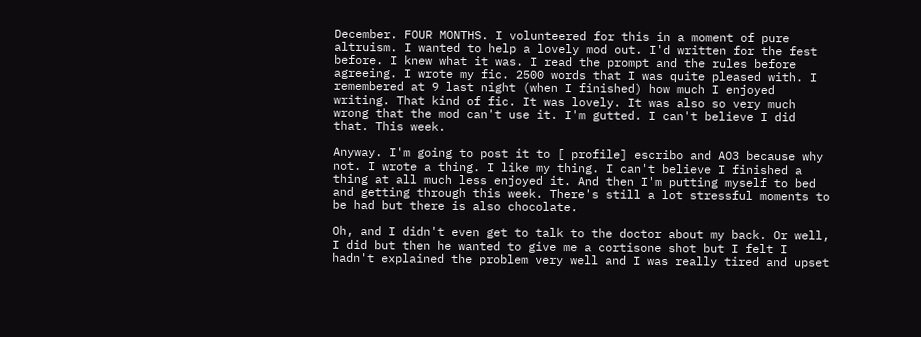December. FOUR MONTHS. I volunteered for this in a moment of pure altruism. I wanted to help a lovely mod out. I'd written for the fest before. I knew what it was. I read the prompt and the rules before agreeing. I wrote my fic. 2500 words that I was quite pleased with. I remembered at 9 last night (when I finished) how much I enjoyed writing. That kind of fic. It was lovely. It was also so very much wrong that the mod can't use it. I'm gutted. I can't believe I did that. This week.

Anyway. I'm going to post it to [ profile] escribo and AO3 because why not. I wrote a thing. I like my thing. I can't believe I finished a thing at all much less enjoyed it. And then I'm putting myself to bed and getting through this week. There's still a lot stressful moments to be had but there is also chocolate.

Oh, and I didn't even get to talk to the doctor about my back. Or well, I did but then he wanted to give me a cortisone shot but I felt I hadn't explained the problem very well and I was really tired and upset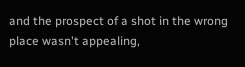and the prospect of a shot in the wrong place wasn't appealing,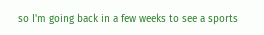so I'm going back in a few weeks to see a sports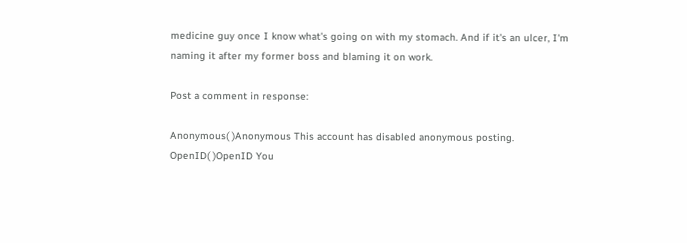medicine guy once I know what's going on with my stomach. And if it's an ulcer, I'm naming it after my former boss and blaming it on work.

Post a comment in response:

Anonymous( )Anonymous This account has disabled anonymous posting.
OpenID( )OpenID You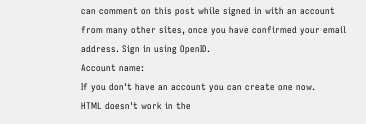can comment on this post while signed in with an account from many other sites, once you have confirmed your email address. Sign in using OpenID.
Account name:
If you don't have an account you can create one now.
HTML doesn't work in the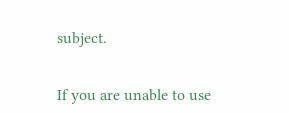subject.


If you are unable to use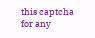this captcha for any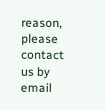reason, please contact us by email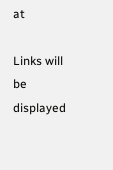at

Links will be displayed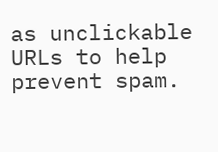as unclickable URLs to help prevent spam.